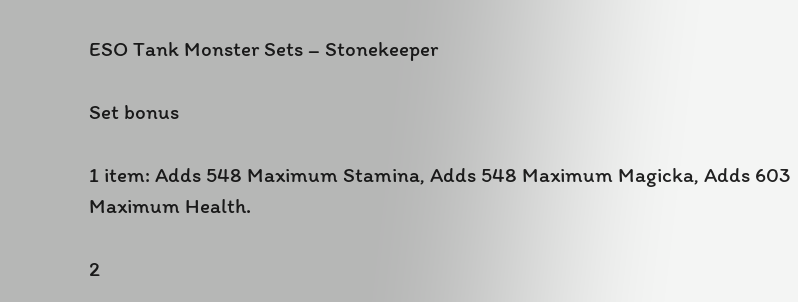ESO Tank Monster Sets – Stonekeeper

Set bonus

1 item: Adds 548 Maximum Stamina, Adds 548 Maximum Magicka, Adds 603 Maximum Health.

2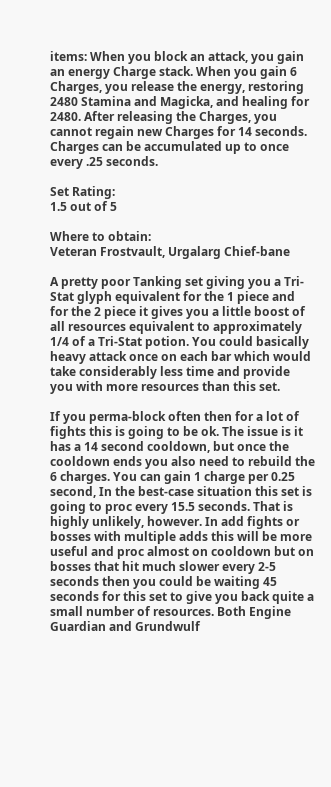items: When you block an attack, you gain an energy Charge stack. When you gain 6 Charges, you release the energy, restoring 2480 Stamina and Magicka, and healing for 2480. After releasing the Charges, you cannot regain new Charges for 14 seconds. Charges can be accumulated up to once every .25 seconds.

Set Rating:
1.5 out of 5

Where to obtain:
Veteran Frostvault, Urgalarg Chief-bane

A pretty poor Tanking set giving you a Tri-Stat glyph equivalent for the 1 piece and for the 2 piece it gives you a little boost of all resources equivalent to approximately 1/4 of a Tri-Stat potion. You could basically heavy attack once on each bar which would take considerably less time and provide you with more resources than this set.

If you perma-block often then for a lot of fights this is going to be ok. The issue is it has a 14 second cooldown, but once the cooldown ends you also need to rebuild the 6 charges. You can gain 1 charge per 0.25 second, In the best-case situation this set is going to proc every 15.5 seconds. That is highly unlikely, however. In add fights or bosses with multiple adds this will be more useful and proc almost on cooldown but on bosses that hit much slower every 2-5 seconds then you could be waiting 45 seconds for this set to give you back quite a small number of resources. Both Engine Guardian and Grundwulf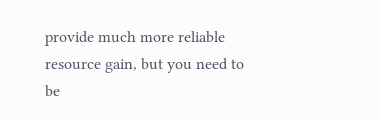provide much more reliable resource gain, but you need to be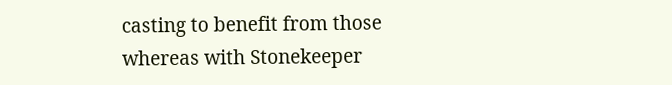casting to benefit from those whereas with Stonekeeper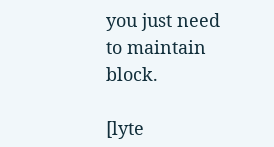you just need to maintain block.

[lyte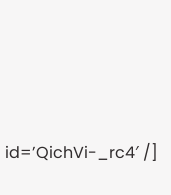id=’QichVi-_rc4′ /]